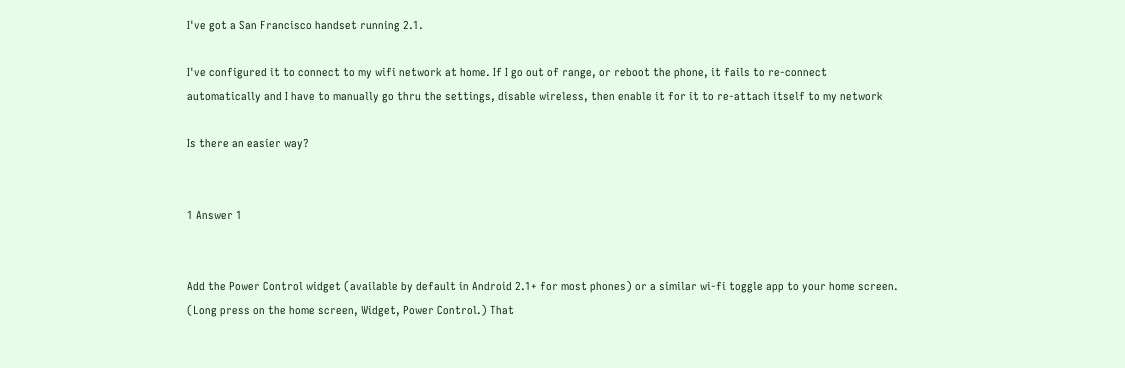I've got a San Francisco handset running 2.1.

I've configured it to connect to my wifi network at home. If I go out of range, or reboot the phone, it fails to re-connect automatically and I have to manually go thru the settings, disable wireless, then enable it for it to re-attach itself to my network

Is there an easier way?


1 Answer 1


Add the Power Control widget (available by default in Android 2.1+ for most phones) or a similar wi-fi toggle app to your home screen. (Long press on the home screen, Widget, Power Control.) That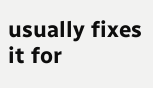usually fixes it for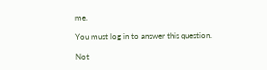me.

You must log in to answer this question.

Not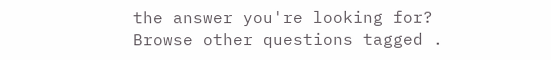the answer you're looking for? Browse other questions tagged .